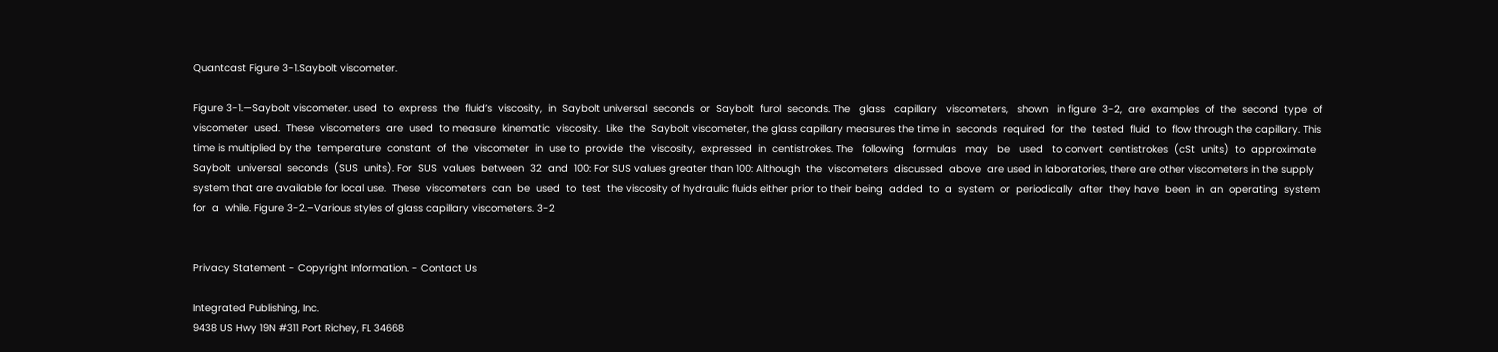Quantcast Figure 3-1.Saybolt viscometer.

Figure 3-1.—Saybolt viscometer. used  to  express  the  fluid’s  viscosity,  in  Saybolt universal  seconds  or  Saybolt  furol  seconds. The   glass   capillary   viscometers,   shown   in figure  3-2,  are  examples  of  the  second  type  of viscometer  used.  These  viscometers  are  used  to measure  kinematic  viscosity.  Like  the  Saybolt viscometer, the glass capillary measures the time in  seconds  required  for  the  tested  fluid  to  flow through the capillary. This time is multiplied by the  temperature  constant  of  the  viscometer  in  use to  provide  the  viscosity,  expressed  in  centistrokes. The   following   formulas   may   be   used   to convert  centistrokes  (cSt  units)  to  approximate Saybolt  universal  seconds  (SUS  units). For  SUS  values  between  32  and  100: For SUS values greater than 100: Although  the  viscometers  discussed  above  are used in laboratories, there are other viscometers in the supply system that are available for local use.  These  viscometers  can  be  used  to  test  the viscosity of hydraulic fluids either prior to their being  added  to  a  system  or  periodically  after  they have  been  in  an  operating  system  for  a  while. Figure 3-2.–Various styles of glass capillary viscometers. 3-2


Privacy Statement - Copyright Information. - Contact Us

Integrated Publishing, Inc.
9438 US Hwy 19N #311 Port Richey, FL 34668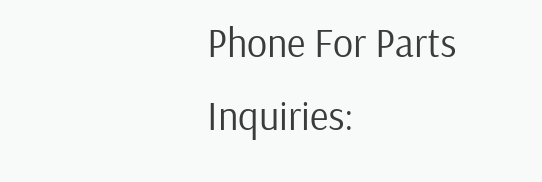Phone For Parts Inquiries: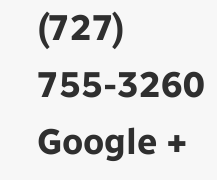(727) 755-3260
Google +